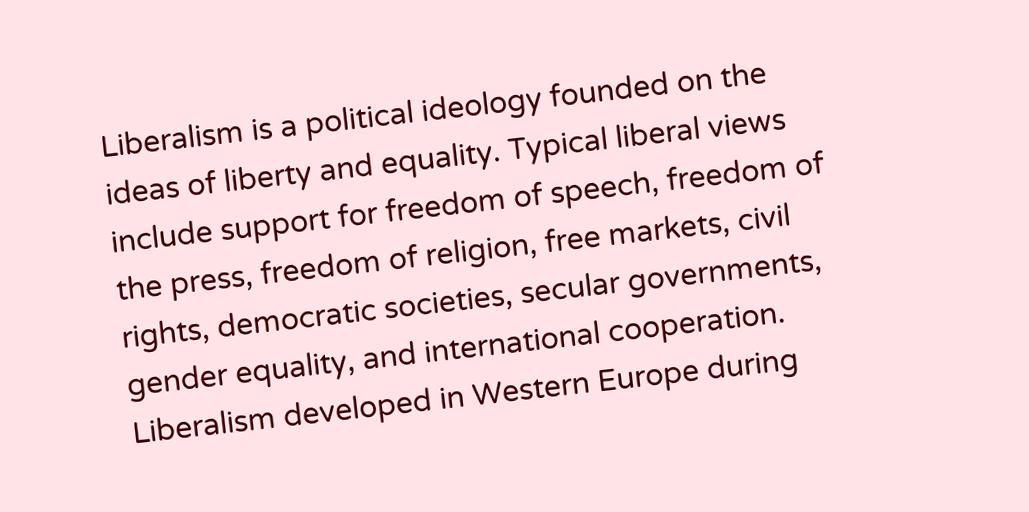Liberalism is a political ideology founded on the ideas of liberty and equality. Typical liberal views include support for freedom of speech, freedom of the press, freedom of religion, free markets, civil rights, democratic societies, secular governments, gender equality, and international cooperation. Liberalism developed in Western Europe during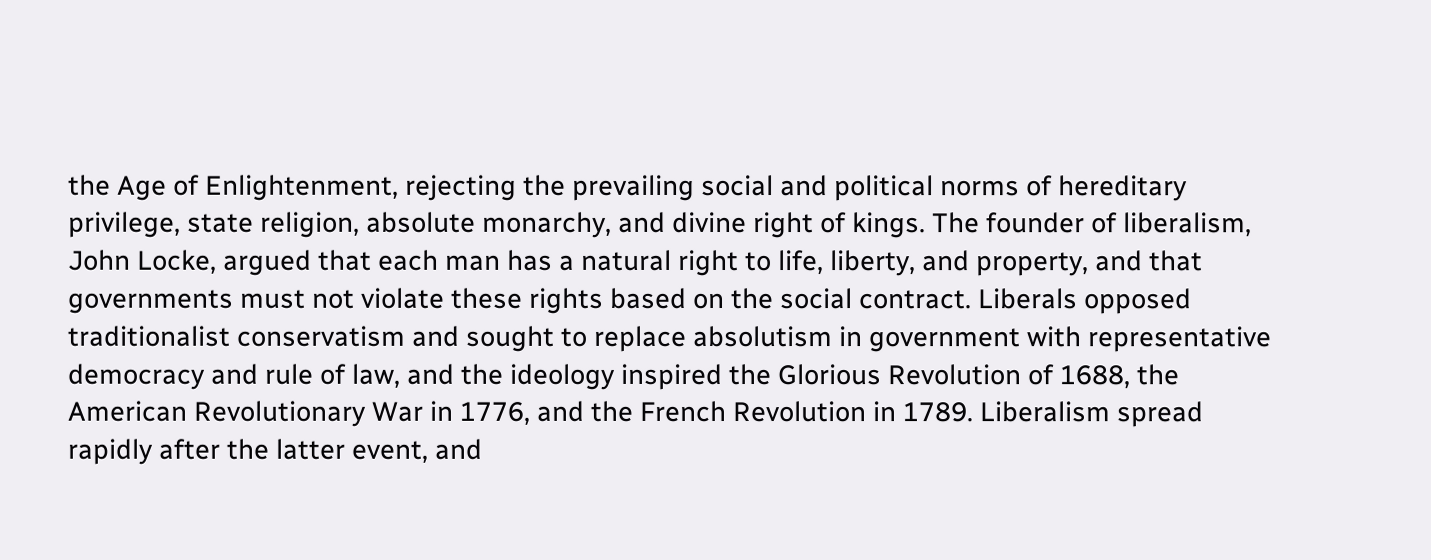the Age of Enlightenment, rejecting the prevailing social and political norms of hereditary privilege, state religion, absolute monarchy, and divine right of kings. The founder of liberalism, John Locke, argued that each man has a natural right to life, liberty, and property, and that governments must not violate these rights based on the social contract. Liberals opposed traditionalist conservatism and sought to replace absolutism in government with representative democracy and rule of law, and the ideology inspired the Glorious Revolution of 1688, the American Revolutionary War in 1776, and the French Revolution in 1789. Liberalism spread rapidly after the latter event, and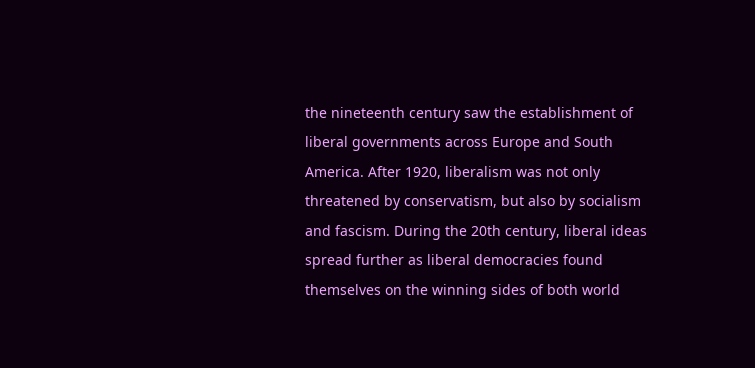the nineteenth century saw the establishment of liberal governments across Europe and South America. After 1920, liberalism was not only threatened by conservatism, but also by socialism and fascism. During the 20th century, liberal ideas spread further as liberal democracies found themselves on the winning sides of both world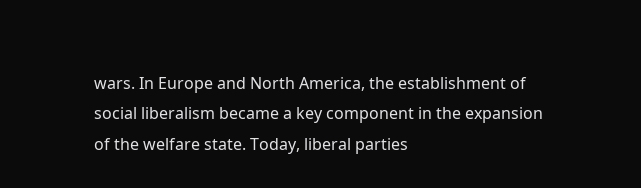wars. In Europe and North America, the establishment of social liberalism became a key component in the expansion of the welfare state. Today, liberal parties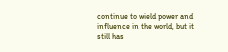continue to wield power and influence in the world, but it still has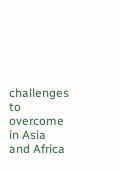challenges to overcome in Asia and Africa